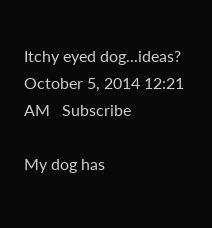Itchy eyed dog...ideas?
October 5, 2014 12:21 AM   Subscribe

My dog has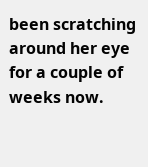been scratching around her eye for a couple of weeks now.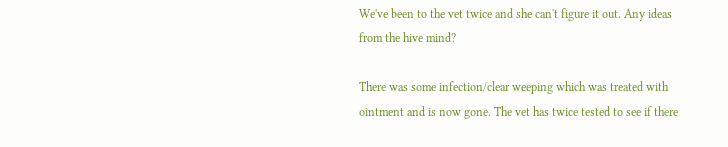We've been to the vet twice and she can't figure it out. Any ideas from the hive mind?

There was some infection/clear weeping which was treated with ointment and is now gone. The vet has twice tested to see if there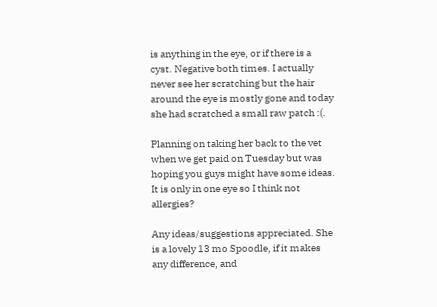is anything in the eye, or if there is a cyst. Negative both times. I actually never see her scratching but the hair around the eye is mostly gone and today she had scratched a small raw patch :(.

Planning on taking her back to the vet when we get paid on Tuesday but was hoping you guys might have some ideas. It is only in one eye so I think not allergies?

Any ideas/suggestions appreciated. She is a lovely 13 mo Spoodle, if it makes any difference, and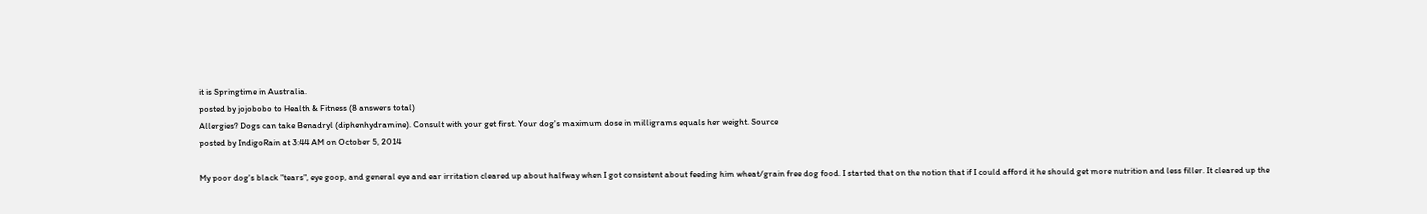it is Springtime in Australia.
posted by jojobobo to Health & Fitness (8 answers total)
Allergies? Dogs can take Benadryl (diphenhydramine). Consult with your get first. Your dog's maximum dose in milligrams equals her weight. Source
posted by IndigoRain at 3:44 AM on October 5, 2014

My poor dog's black "tears", eye goop, and general eye and ear irritation cleared up about halfway when I got consistent about feeding him wheat/grain free dog food. I started that on the notion that if I could afford it he should get more nutrition and less filler. It cleared up the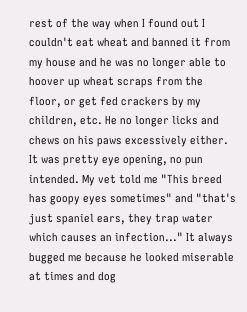rest of the way when I found out I couldn't eat wheat and banned it from my house and he was no longer able to hoover up wheat scraps from the floor, or get fed crackers by my children, etc. He no longer licks and chews on his paws excessively either. It was pretty eye opening, no pun intended. My vet told me "This breed has goopy eyes sometimes" and "that's just spaniel ears, they trap water which causes an infection..." It always bugged me because he looked miserable at times and dog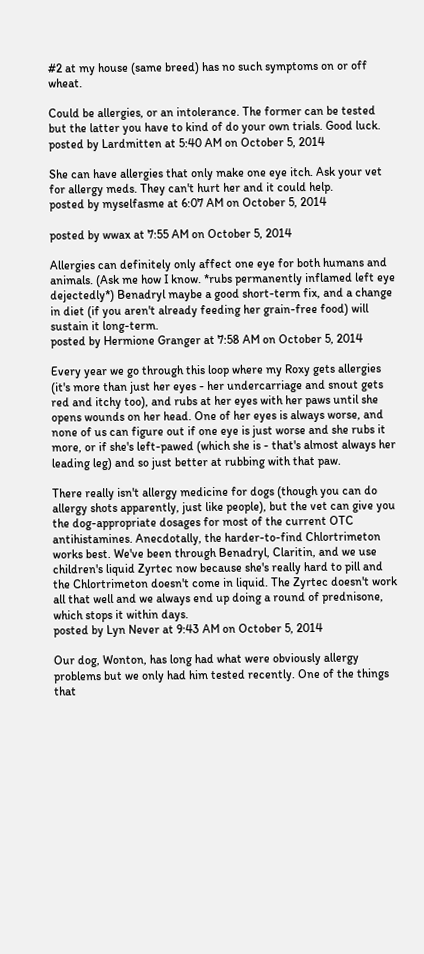#2 at my house (same breed) has no such symptoms on or off wheat.

Could be allergies, or an intolerance. The former can be tested but the latter you have to kind of do your own trials. Good luck.
posted by Lardmitten at 5:40 AM on October 5, 2014

She can have allergies that only make one eye itch. Ask your vet for allergy meds. They can't hurt her and it could help.
posted by myselfasme at 6:07 AM on October 5, 2014

posted by wwax at 7:55 AM on October 5, 2014

Allergies can definitely only affect one eye for both humans and animals. (Ask me how I know. *rubs permanently inflamed left eye dejectedly*) Benadryl maybe a good short-term fix, and a change in diet (if you aren't already feeding her grain-free food) will sustain it long-term.
posted by Hermione Granger at 7:58 AM on October 5, 2014

Every year we go through this loop where my Roxy gets allergies (it's more than just her eyes - her undercarriage and snout gets red and itchy too), and rubs at her eyes with her paws until she opens wounds on her head. One of her eyes is always worse, and none of us can figure out if one eye is just worse and she rubs it more, or if she's left-pawed (which she is - that's almost always her leading leg) and so just better at rubbing with that paw.

There really isn't allergy medicine for dogs (though you can do allergy shots apparently, just like people), but the vet can give you the dog-appropriate dosages for most of the current OTC antihistamines. Anecdotally, the harder-to-find Chlortrimeton works best. We've been through Benadryl, Claritin, and we use children's liquid Zyrtec now because she's really hard to pill and the Chlortrimeton doesn't come in liquid. The Zyrtec doesn't work all that well and we always end up doing a round of prednisone, which stops it within days.
posted by Lyn Never at 9:43 AM on October 5, 2014

Our dog, Wonton, has long had what were obviously allergy problems but we only had him tested recently. One of the things that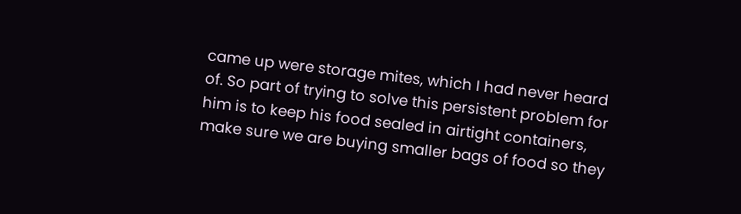came up were storage mites, which I had never heard of. So part of trying to solve this persistent problem for him is to keep his food sealed in airtight containers, make sure we are buying smaller bags of food so they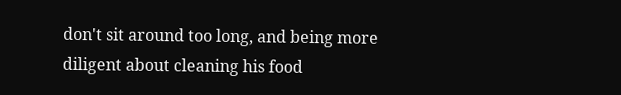don't sit around too long, and being more diligent about cleaning his food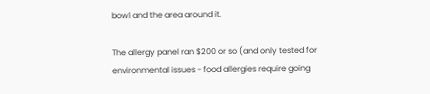bowl and the area around it.

The allergy panel ran $200 or so (and only tested for environmental issues - food allergies require going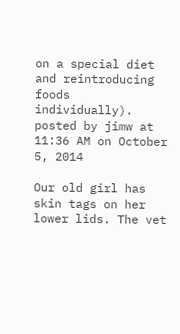on a special diet and reintroducing foods individually).
posted by jimw at 11:36 AM on October 5, 2014

Our old girl has skin tags on her lower lids. The vet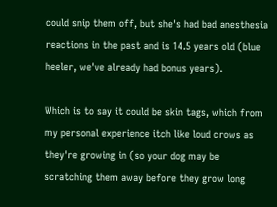could snip them off, but she's had bad anesthesia reactions in the past and is 14.5 years old (blue heeler, we've already had bonus years).

Which is to say it could be skin tags, which from my personal experience itch like loud crows as they're growing in (so your dog may be scratching them away before they grow long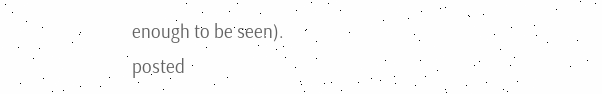enough to be seen).
posted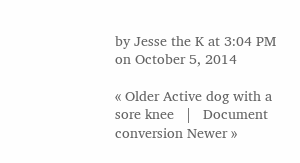by Jesse the K at 3:04 PM on October 5, 2014

« Older Active dog with a sore knee   |   Document conversion Newer »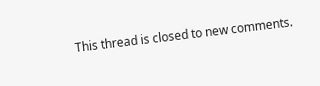This thread is closed to new comments.